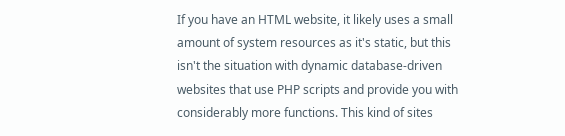If you have an HTML website, it likely uses a small amount of system resources as it's static, but this isn't the situation with dynamic database-driven websites that use PHP scripts and provide you with considerably more functions. This kind of sites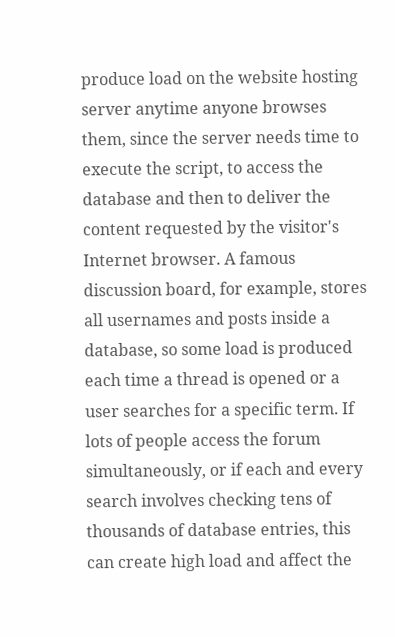produce load on the website hosting server anytime anyone browses them, since the server needs time to execute the script, to access the database and then to deliver the content requested by the visitor's Internet browser. A famous discussion board, for example, stores all usernames and posts inside a database, so some load is produced each time a thread is opened or a user searches for a specific term. If lots of people access the forum simultaneously, or if each and every search involves checking tens of thousands of database entries, this can create high load and affect the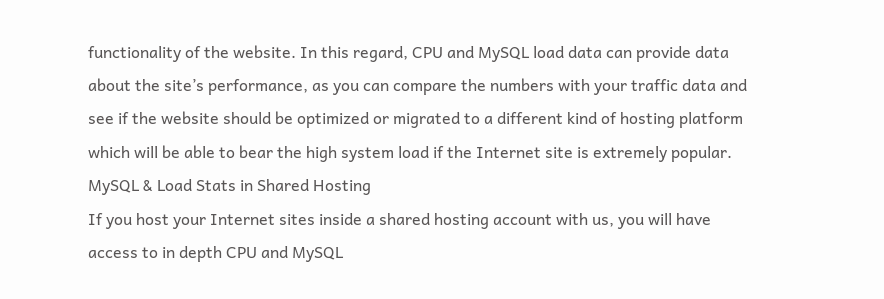functionality of the website. In this regard, CPU and MySQL load data can provide data about the site’s performance, as you can compare the numbers with your traffic data and see if the website should be optimized or migrated to a different kind of hosting platform which will be able to bear the high system load if the Internet site is extremely popular.
MySQL & Load Stats in Shared Hosting
If you host your Internet sites inside a shared hosting account with us, you will have access to in depth CPU and MySQL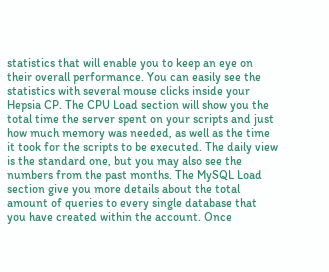statistics that will enable you to keep an eye on their overall performance. You can easily see the statistics with several mouse clicks inside your Hepsia CP. The CPU Load section will show you the total time the server spent on your scripts and just how much memory was needed, as well as the time it took for the scripts to be executed. The daily view is the standard one, but you may also see the numbers from the past months. The MySQL Load section give you more details about the total amount of queries to every single database that you have created within the account. Once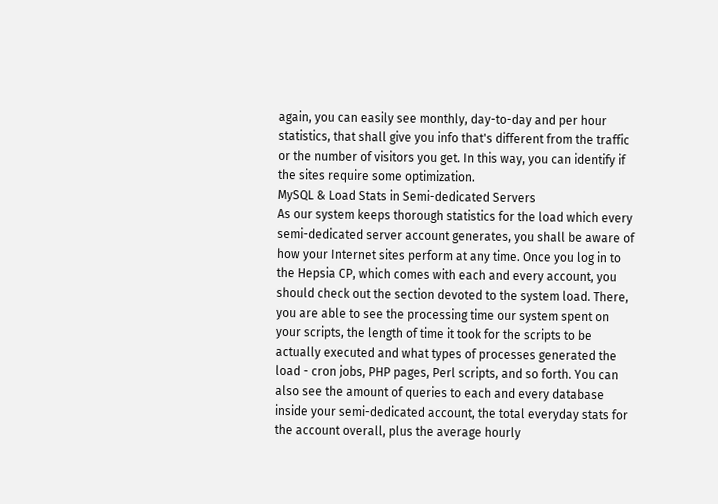again, you can easily see monthly, day-to-day and per hour statistics, that shall give you info that's different from the traffic or the number of visitors you get. In this way, you can identify if the sites require some optimization.
MySQL & Load Stats in Semi-dedicated Servers
As our system keeps thorough statistics for the load which every semi-dedicated server account generates, you shall be aware of how your Internet sites perform at any time. Once you log in to the Hepsia CP, which comes with each and every account, you should check out the section devoted to the system load. There, you are able to see the processing time our system spent on your scripts, the length of time it took for the scripts to be actually executed and what types of processes generated the load - cron jobs, PHP pages, Perl scripts, and so forth. You can also see the amount of queries to each and every database inside your semi-dedicated account, the total everyday stats for the account overall, plus the average hourly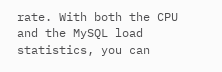rate. With both the CPU and the MySQL load statistics, you can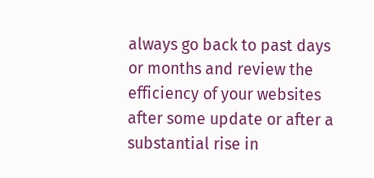always go back to past days or months and review the efficiency of your websites after some update or after a substantial rise in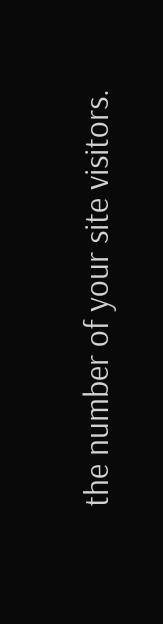the number of your site visitors.